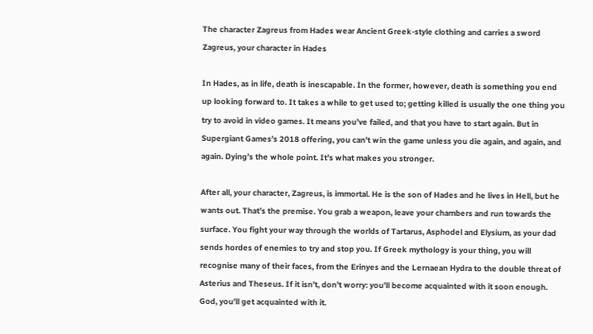The character Zagreus from Hades wear Ancient Greek-style clothing and carries a sword
Zagreus, your character in Hades

In Hades, as in life, death is inescapable. In the former, however, death is something you end up looking forward to. It takes a while to get used to; getting killed is usually the one thing you try to avoid in video games. It means you’ve failed, and that you have to start again. But in Supergiant Games’s 2018 offering, you can’t win the game unless you die again, and again, and again. Dying’s the whole point. It’s what makes you stronger.

After all, your character, Zagreus, is immortal. He is the son of Hades and he lives in Hell, but he wants out. That’s the premise. You grab a weapon, leave your chambers and run towards the surface. You fight your way through the worlds of Tartarus, Asphodel and Elysium, as your dad sends hordes of enemies to try and stop you. If Greek mythology is your thing, you will recognise many of their faces, from the Erinyes and the Lernaean Hydra to the double threat of Asterius and Theseus. If it isn’t, don’t worry: you’ll become acquainted with it soon enough. God, you’ll get acquainted with it.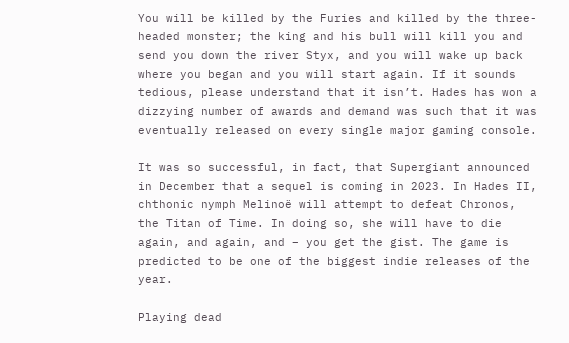You will be killed by the Furies and killed by the three-headed monster; the king and his bull will kill you and send you down the river Styx, and you will wake up back where you began and you will start again. If it sounds tedious, please understand that it isn’t. Hades has won a dizzying number of awards and demand was such that it was eventually released on every single major gaming console.

It was so successful, in fact, that Supergiant announced in December that a sequel is coming in 2023. In Hades II, chthonic nymph Melinoë will attempt to defeat Chronos, the Titan of Time. In doing so, she will have to die again, and again, and – you get the gist. The game is predicted to be one of the biggest indie releases of the year.

Playing dead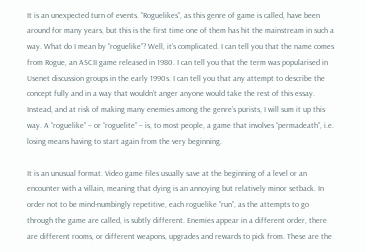It is an unexpected turn of events. “Roguelikes”, as this genre of game is called, have been around for many years, but this is the first time one of them has hit the mainstream in such a way. What do I mean by “roguelike”? Well, it’s complicated. I can tell you that the name comes from Rogue, an ASCII game released in 1980. I can tell you that the term was popularised in Usenet discussion groups in the early 1990s. I can tell you that any attempt to describe the concept fully and in a way that wouldn’t anger anyone would take the rest of this essay. Instead, and at risk of making many enemies among the genre’s purists, I will sum it up this way. A “roguelike” – or “roguelite” – is, to most people, a game that involves “permadeath”, i.e. losing means having to start again from the very beginning.

It is an unusual format. Video game files usually save at the beginning of a level or an encounter with a villain, meaning that dying is an annoying but relatively minor setback. In order not to be mind-numbingly repetitive, each roguelike “run”, as the attempts to go through the game are called, is subtly different. Enemies appear in a different order, there are different rooms, or different weapons, upgrades and rewards to pick from. These are the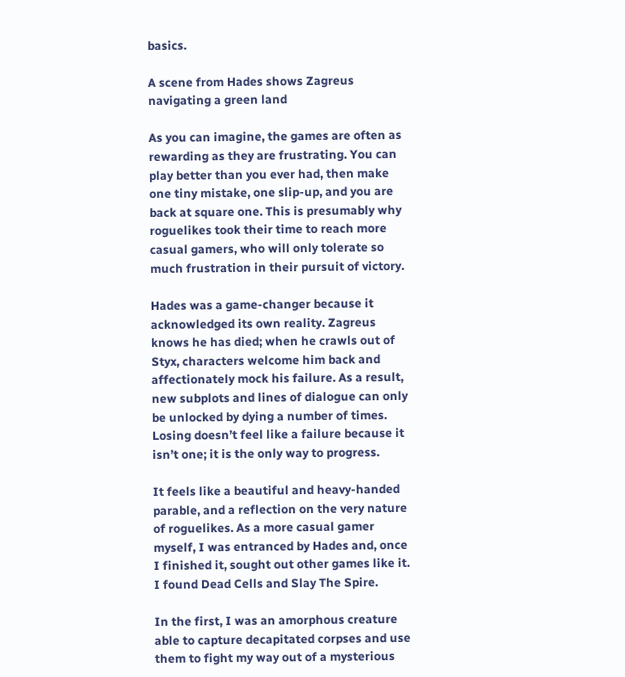basics.

A scene from Hades shows Zagreus navigating a green land

As you can imagine, the games are often as rewarding as they are frustrating. You can play better than you ever had, then make one tiny mistake, one slip-up, and you are back at square one. This is presumably why roguelikes took their time to reach more casual gamers, who will only tolerate so much frustration in their pursuit of victory.

Hades was a game-changer because it acknowledged its own reality. Zagreus knows he has died; when he crawls out of Styx, characters welcome him back and affectionately mock his failure. As a result, new subplots and lines of dialogue can only be unlocked by dying a number of times. Losing doesn’t feel like a failure because it isn’t one; it is the only way to progress.

It feels like a beautiful and heavy-handed parable, and a reflection on the very nature of roguelikes. As a more casual gamer myself, I was entranced by Hades and, once I finished it, sought out other games like it. I found Dead Cells and Slay The Spire.

In the first, I was an amorphous creature able to capture decapitated corpses and use them to fight my way out of a mysterious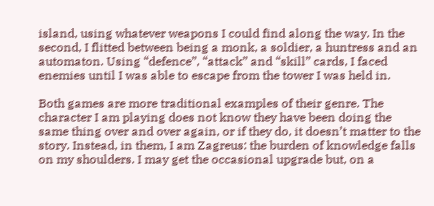island, using whatever weapons I could find along the way. In the second, I flitted between being a monk, a soldier, a huntress and an automaton. Using “defence”, “attack” and “skill” cards, I faced enemies until I was able to escape from the tower I was held in.

Both games are more traditional examples of their genre. The character I am playing does not know they have been doing the same thing over and over again, or if they do, it doesn’t matter to the story. Instead, in them, I am Zagreus: the burden of knowledge falls on my shoulders. I may get the occasional upgrade but, on a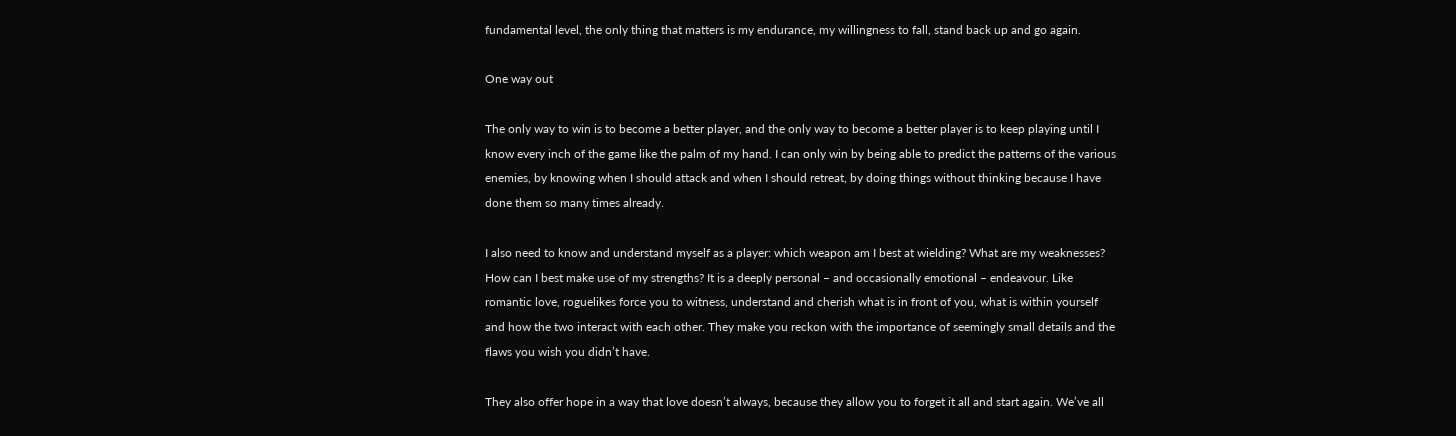fundamental level, the only thing that matters is my endurance, my willingness to fall, stand back up and go again.

One way out

The only way to win is to become a better player, and the only way to become a better player is to keep playing until I know every inch of the game like the palm of my hand. I can only win by being able to predict the patterns of the various enemies, by knowing when I should attack and when I should retreat, by doing things without thinking because I have done them so many times already.

I also need to know and understand myself as a player: which weapon am I best at wielding? What are my weaknesses? How can I best make use of my strengths? It is a deeply personal – and occasionally emotional – endeavour. Like romantic love, roguelikes force you to witness, understand and cherish what is in front of you, what is within yourself and how the two interact with each other. They make you reckon with the importance of seemingly small details and the flaws you wish you didn’t have.

They also offer hope in a way that love doesn’t always, because they allow you to forget it all and start again. We’ve all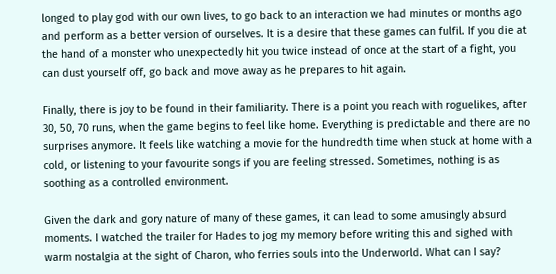longed to play god with our own lives, to go back to an interaction we had minutes or months ago and perform as a better version of ourselves. It is a desire that these games can fulfil. If you die at the hand of a monster who unexpectedly hit you twice instead of once at the start of a fight, you can dust yourself off, go back and move away as he prepares to hit again.

Finally, there is joy to be found in their familiarity. There is a point you reach with roguelikes, after 30, 50, 70 runs, when the game begins to feel like home. Everything is predictable and there are no surprises anymore. It feels like watching a movie for the hundredth time when stuck at home with a cold, or listening to your favourite songs if you are feeling stressed. Sometimes, nothing is as soothing as a controlled environment.

Given the dark and gory nature of many of these games, it can lead to some amusingly absurd moments. I watched the trailer for Hades to jog my memory before writing this and sighed with warm nostalgia at the sight of Charon, who ferries souls into the Underworld. What can I say?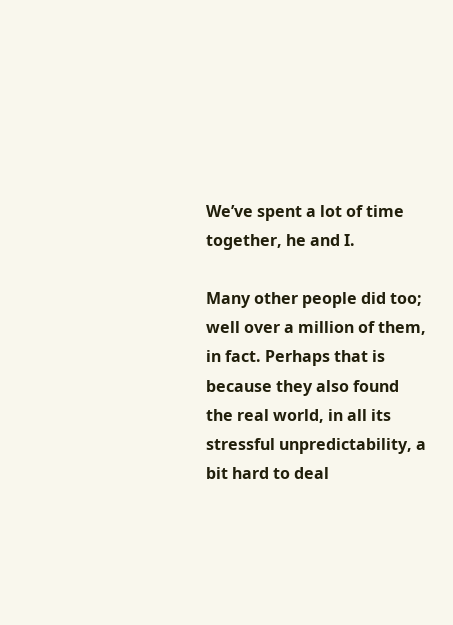We’ve spent a lot of time together, he and I.

Many other people did too; well over a million of them, in fact. Perhaps that is because they also found the real world, in all its stressful unpredictability, a bit hard to deal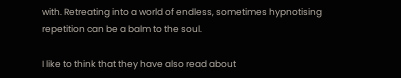with. Retreating into a world of endless, sometimes hypnotising repetition can be a balm to the soul.

I like to think that they have also read about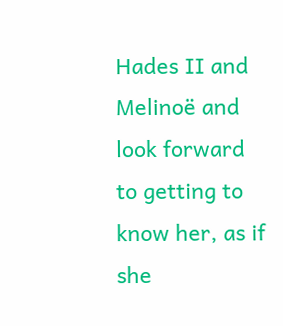Hades II and Melinoë and look forward to getting to know her, as if she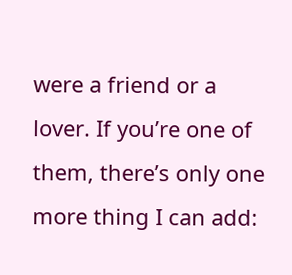were a friend or a lover. If you’re one of them, there’s only one more thing I can add: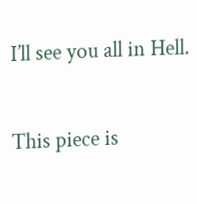I’ll see you all in Hell.

This piece is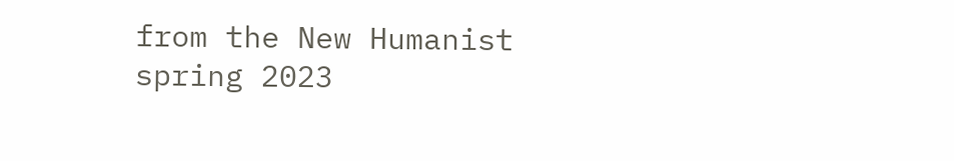from the New Humanist spring 2023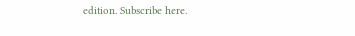edition. Subscribe here.